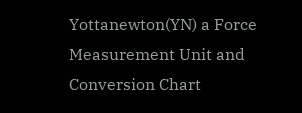Yottanewton(YN) a Force Measurement Unit and Conversion Chart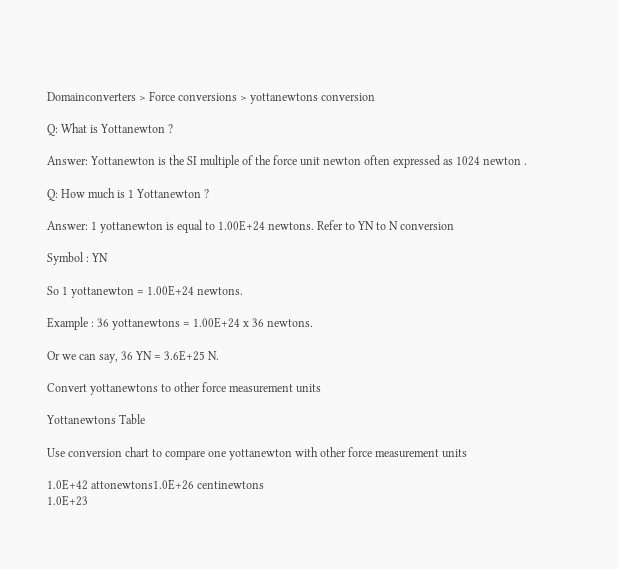Domainconverters > Force conversions > yottanewtons conversion

Q: What is Yottanewton ?

Answer: Yottanewton is the SI multiple of the force unit newton often expressed as 1024 newton .

Q: How much is 1 Yottanewton ?

Answer: 1 yottanewton is equal to 1.00E+24 newtons. Refer to YN to N conversion

Symbol : YN

So 1 yottanewton = 1.00E+24 newtons.

Example : 36 yottanewtons = 1.00E+24 x 36 newtons.

Or we can say, 36 YN = 3.6E+25 N.

Convert yottanewtons to other force measurement units

Yottanewtons Table

Use conversion chart to compare one yottanewton with other force measurement units

1.0E+42 attonewtons1.0E+26 centinewtons
1.0E+23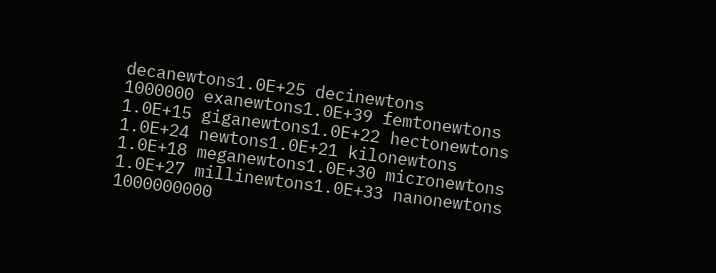decanewtons1.0E+25 decinewtons
1000000 exanewtons1.0E+39 femtonewtons
1.0E+15 giganewtons1.0E+22 hectonewtons
1.0E+24 newtons1.0E+21 kilonewtons
1.0E+18 meganewtons1.0E+30 micronewtons
1.0E+27 millinewtons1.0E+33 nanonewtons
1000000000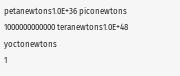petanewtons1.0E+36 piconewtons
1000000000000 teranewtons1.0E+48 yoctonewtons
1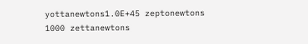yottanewtons1.0E+45 zeptonewtons
1000 zettanewtons